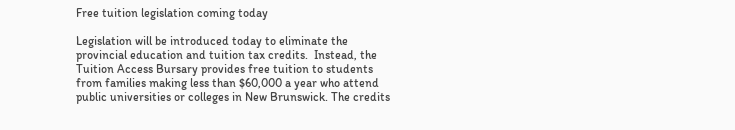Free tuition legislation coming today

Legislation will be introduced today to eliminate the provincial education and tuition tax credits.  Instead, the Tuition Access Bursary provides free tuition to students from families making less than $60,000 a year who attend public universities or colleges in New Brunswick. The credits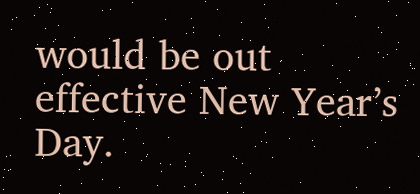would be out effective New Year’s Day.